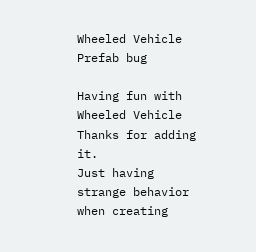Wheeled Vehicle Prefab bug

Having fun with Wheeled Vehicle Thanks for adding it.
Just having strange behavior when creating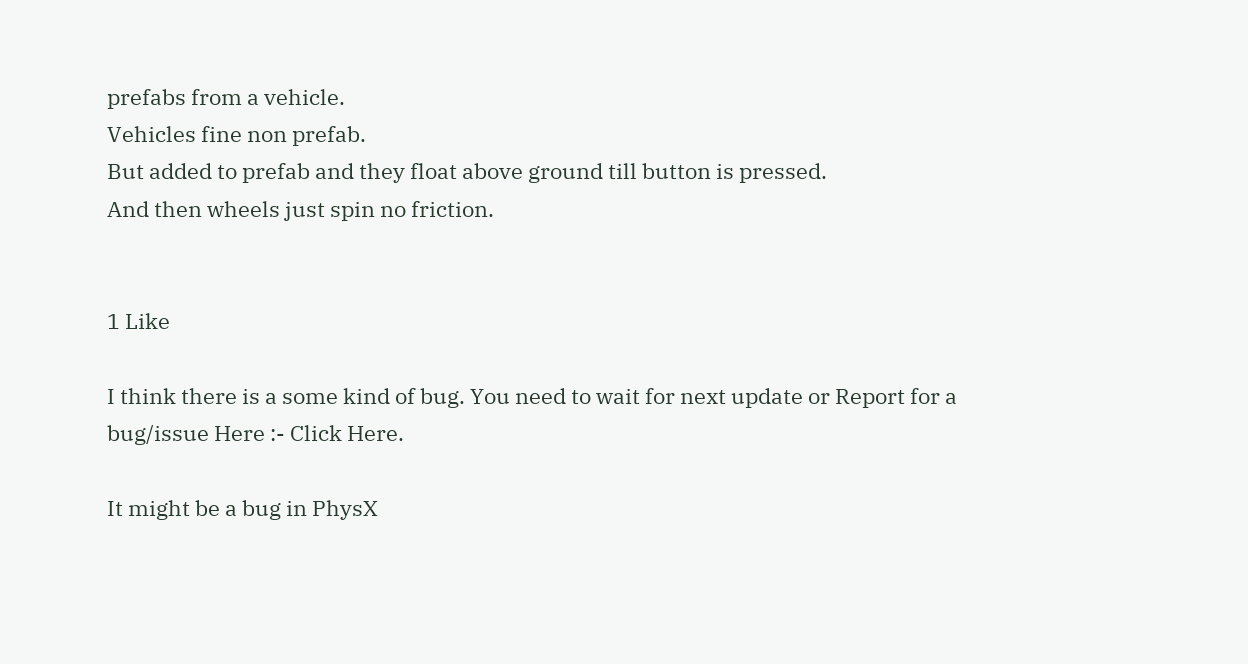prefabs from a vehicle.
Vehicles fine non prefab.
But added to prefab and they float above ground till button is pressed.
And then wheels just spin no friction.


1 Like

I think there is a some kind of bug. You need to wait for next update or Report for a bug/issue Here :- Click Here.

It might be a bug in PhysX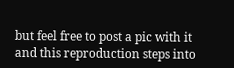but feel free to post a pic with it and this reproduction steps into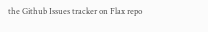the Github Issues tracker on Flax repo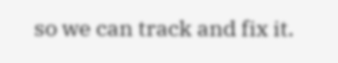so we can track and fix it.